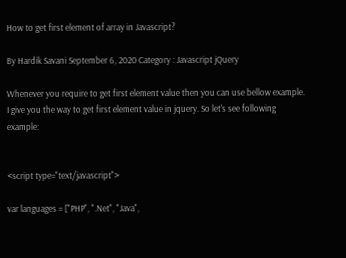How to get first element of array in Javascript?

By Hardik Savani September 6, 2020 Category : Javascript jQuery

Whenever you require to get first element value then you can use bellow example. I give you the way to get first element value in jquery. So let's see following example:


<script type="text/javascript">

var languages = ["PHP", ".Net", "Java",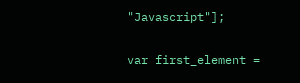"Javascript"];

var first_element =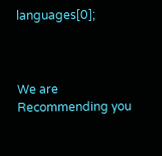languages[0];



We are Recommending you